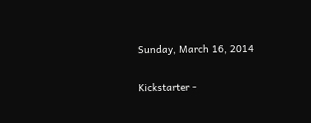Sunday, March 16, 2014

Kickstarter -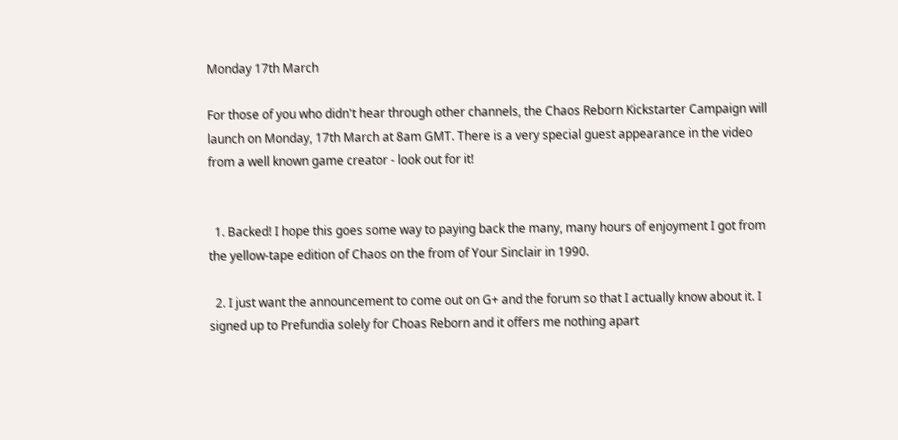Monday 17th March

For those of you who didn't hear through other channels, the Chaos Reborn Kickstarter Campaign will launch on Monday, 17th March at 8am GMT. There is a very special guest appearance in the video from a well known game creator - look out for it!


  1. Backed! I hope this goes some way to paying back the many, many hours of enjoyment I got from the yellow-tape edition of Chaos on the from of Your Sinclair in 1990.

  2. I just want the announcement to come out on G+ and the forum so that I actually know about it. I signed up to Prefundia solely for Choas Reborn and it offers me nothing apart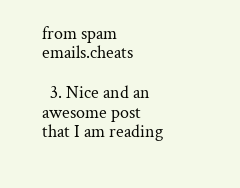from spam emails.cheats

  3. Nice and an awesome post that I am reading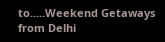to.....Weekend Getaways from Delhi